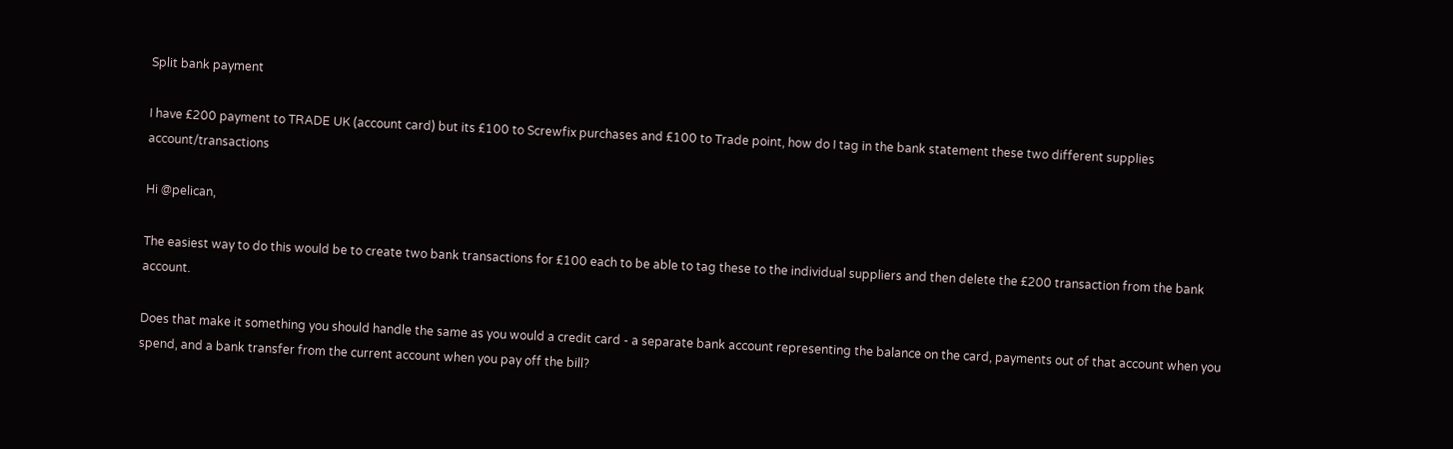Split bank payment

I have £200 payment to TRADE UK (account card) but its £100 to Screwfix purchases and £100 to Trade point, how do I tag in the bank statement these two different supplies account/transactions

Hi @pelican,

The easiest way to do this would be to create two bank transactions for £100 each to be able to tag these to the individual suppliers and then delete the £200 transaction from the bank account.

Does that make it something you should handle the same as you would a credit card - a separate bank account representing the balance on the card, payments out of that account when you spend, and a bank transfer from the current account when you pay off the bill?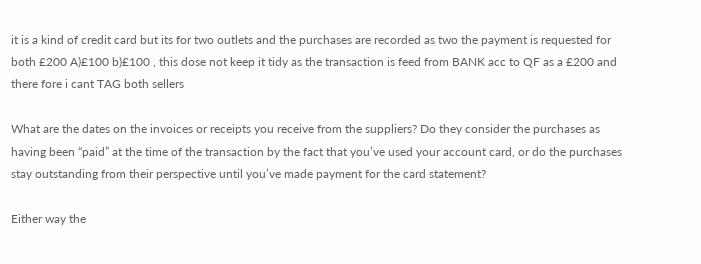it is a kind of credit card but its for two outlets and the purchases are recorded as two the payment is requested for both £200 A)£100 b)£100 , this dose not keep it tidy as the transaction is feed from BANK acc to QF as a £200 and there fore i cant TAG both sellers

What are the dates on the invoices or receipts you receive from the suppliers? Do they consider the purchases as having been “paid” at the time of the transaction by the fact that you’ve used your account card, or do the purchases stay outstanding from their perspective until you’ve made payment for the card statement?

Either way the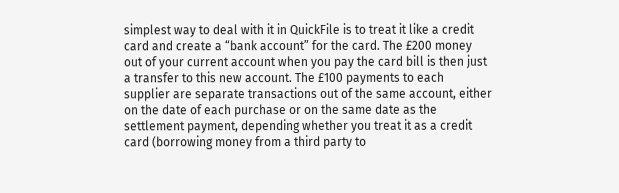simplest way to deal with it in QuickFile is to treat it like a credit card and create a “bank account” for the card. The £200 money out of your current account when you pay the card bill is then just a transfer to this new account. The £100 payments to each supplier are separate transactions out of the same account, either on the date of each purchase or on the same date as the settlement payment, depending whether you treat it as a credit card (borrowing money from a third party to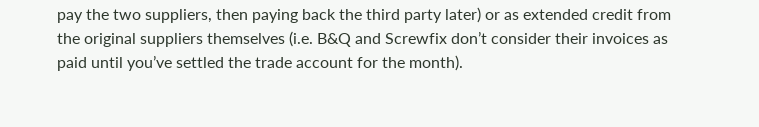pay the two suppliers, then paying back the third party later) or as extended credit from the original suppliers themselves (i.e. B&Q and Screwfix don’t consider their invoices as paid until you’ve settled the trade account for the month).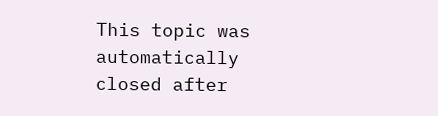This topic was automatically closed after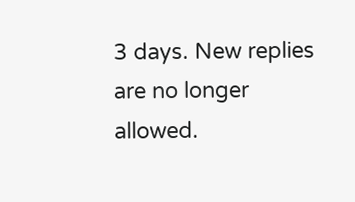3 days. New replies are no longer allowed.